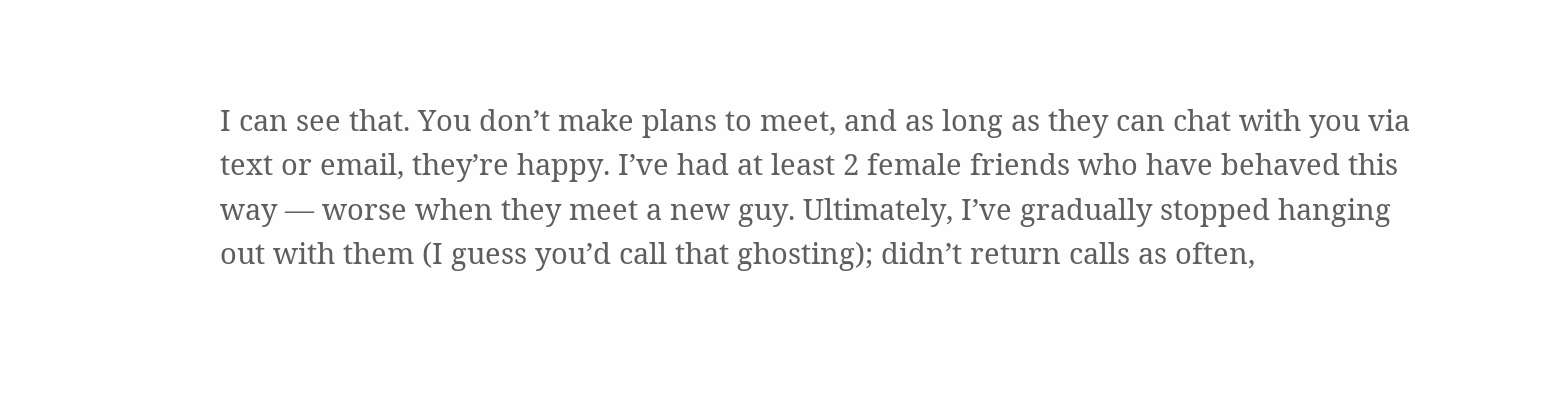I can see that. You don’t make plans to meet, and as long as they can chat with you via text or email, they’re happy. I’ve had at least 2 female friends who have behaved this way — worse when they meet a new guy. Ultimately, I’ve gradually stopped hanging out with them (I guess you’d call that ghosting); didn’t return calls as often,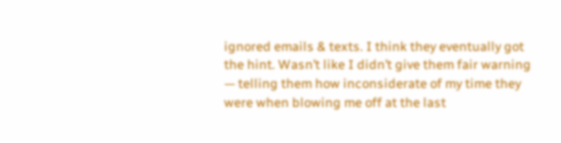ignored emails & texts. I think they eventually got the hint. Wasn’t like I didn’t give them fair warning — telling them how inconsiderate of my time they were when blowing me off at the last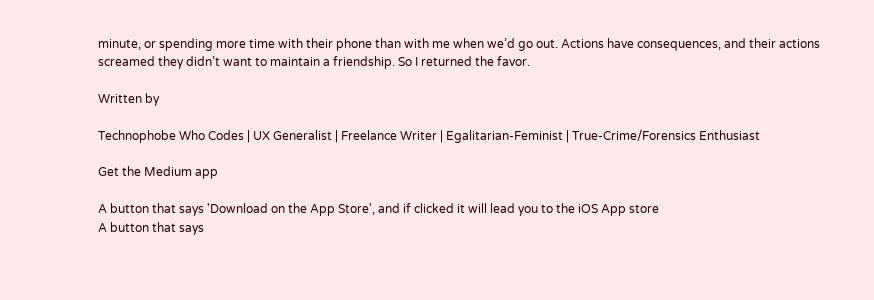minute, or spending more time with their phone than with me when we’d go out. Actions have consequences, and their actions screamed they didn’t want to maintain a friendship. So I returned the favor.

Written by

Technophobe Who Codes | UX Generalist | Freelance Writer | Egalitarian-Feminist | True-Crime/Forensics Enthusiast

Get the Medium app

A button that says 'Download on the App Store', and if clicked it will lead you to the iOS App store
A button that says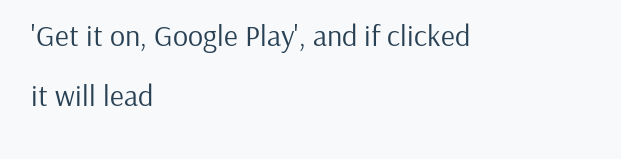'Get it on, Google Play', and if clicked it will lead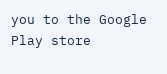you to the Google Play store